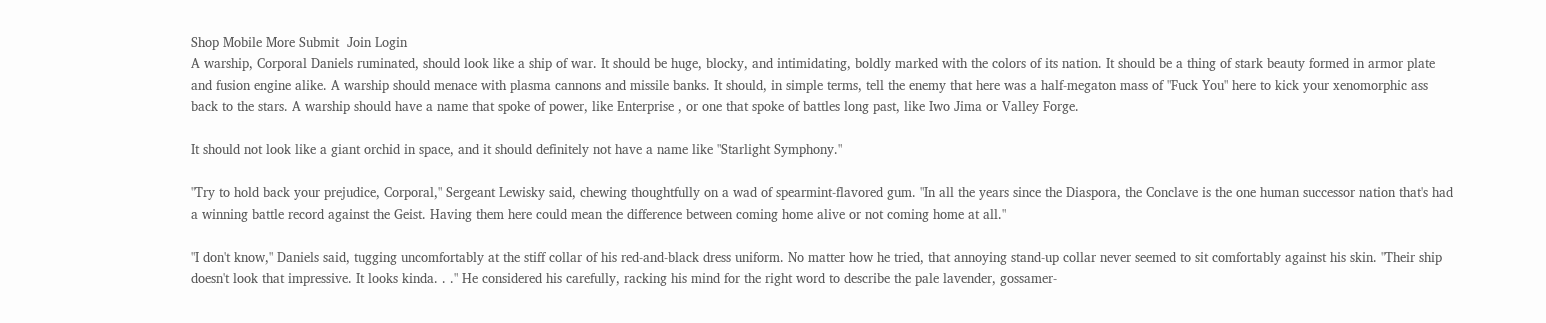Shop Mobile More Submit  Join Login
A warship, Corporal Daniels ruminated, should look like a ship of war. It should be huge, blocky, and intimidating, boldly marked with the colors of its nation. It should be a thing of stark beauty formed in armor plate and fusion engine alike. A warship should menace with plasma cannons and missile banks. It should, in simple terms, tell the enemy that here was a half-megaton mass of "Fuck You" here to kick your xenomorphic ass back to the stars. A warship should have a name that spoke of power, like Enterprise , or one that spoke of battles long past, like Iwo Jima or Valley Forge.

It should not look like a giant orchid in space, and it should definitely not have a name like "Starlight Symphony."

"Try to hold back your prejudice, Corporal," Sergeant Lewisky said, chewing thoughtfully on a wad of spearmint-flavored gum. "In all the years since the Diaspora, the Conclave is the one human successor nation that's had a winning battle record against the Geist. Having them here could mean the difference between coming home alive or not coming home at all."

"I don't know," Daniels said, tugging uncomfortably at the stiff collar of his red-and-black dress uniform. No matter how he tried, that annoying stand-up collar never seemed to sit comfortably against his skin. "Their ship doesn't look that impressive. It looks kinda. . ." He considered his carefully, racking his mind for the right word to describe the pale lavender, gossamer-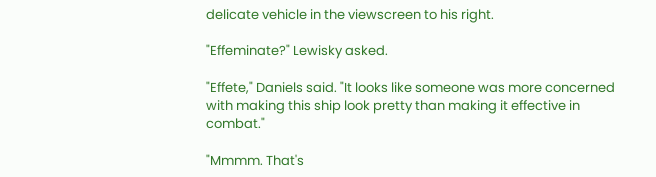delicate vehicle in the viewscreen to his right.

"Effeminate?" Lewisky asked.

"Effete," Daniels said. "It looks like someone was more concerned with making this ship look pretty than making it effective in combat."

"Mmmm. That's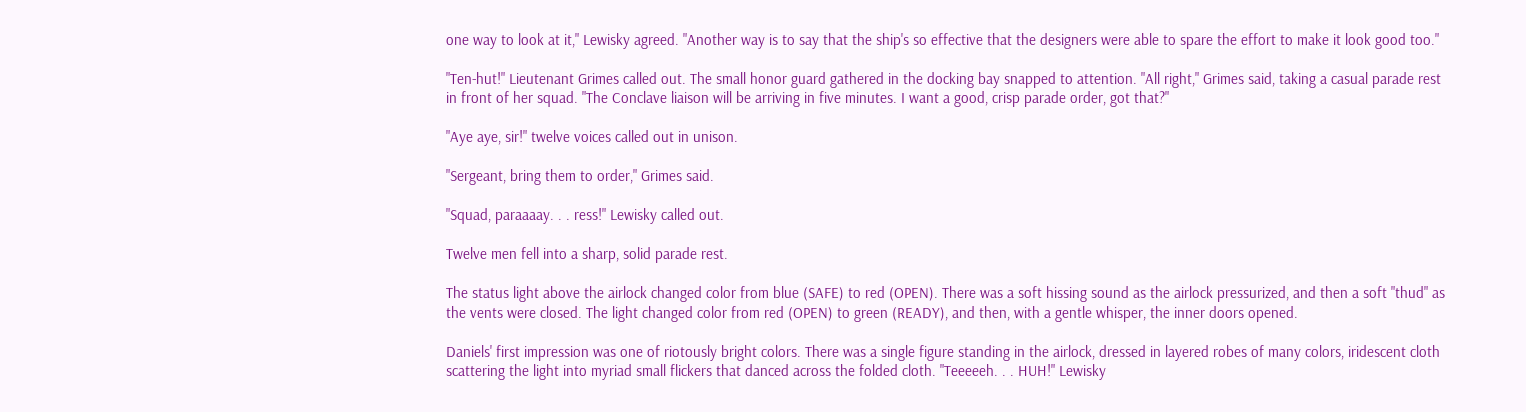one way to look at it," Lewisky agreed. "Another way is to say that the ship's so effective that the designers were able to spare the effort to make it look good too."

"Ten-hut!" Lieutenant Grimes called out. The small honor guard gathered in the docking bay snapped to attention. "All right," Grimes said, taking a casual parade rest in front of her squad. "The Conclave liaison will be arriving in five minutes. I want a good, crisp parade order, got that?"

"Aye aye, sir!" twelve voices called out in unison.

"Sergeant, bring them to order," Grimes said.

"Squad, paraaaay. . . ress!" Lewisky called out.

Twelve men fell into a sharp, solid parade rest.

The status light above the airlock changed color from blue (SAFE) to red (OPEN). There was a soft hissing sound as the airlock pressurized, and then a soft "thud" as the vents were closed. The light changed color from red (OPEN) to green (READY), and then, with a gentle whisper, the inner doors opened.

Daniels' first impression was one of riotously bright colors. There was a single figure standing in the airlock, dressed in layered robes of many colors, iridescent cloth scattering the light into myriad small flickers that danced across the folded cloth. "Teeeeeh. . . HUH!" Lewisky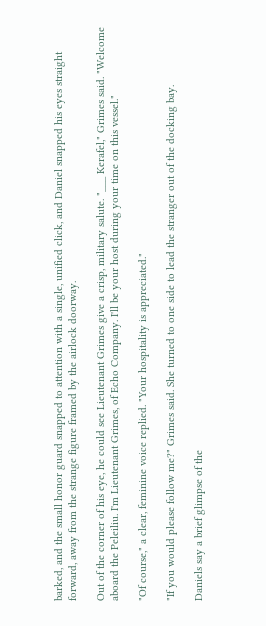barked, and the small honor guard snapped to attention with a single, unified click, and Daniel snapped his eyes straight forward, away from the strange figure framed by the airlock doorway.

Out of the corner of his eye, he could see Lieutenant Grimes give a crisp, military salute. "___ Kerafel," Grimes said. "Welcome aboard the Peleiliu. I'm Lieutenant Grimes, of Echo Company. I'll be your host during your time on this vessel."

"Of course," a clear, feminine voice replied. "Your hospitality is appreciated."

"If you would please follow me?" Grimes said. She turned to one side to lead the stranger out of the docking bay.

Daniels say a brief glimpse of the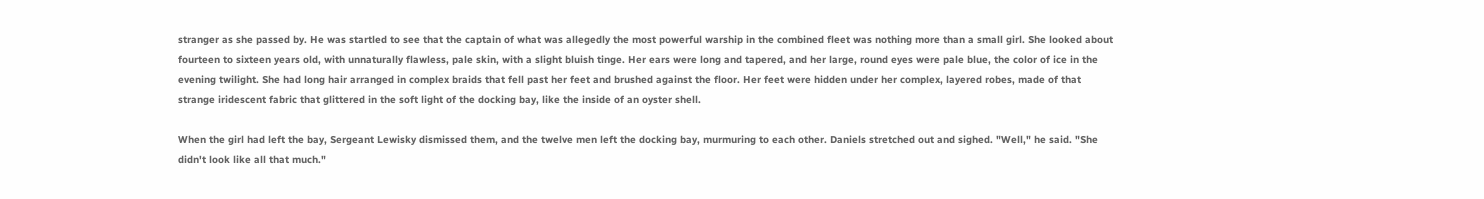stranger as she passed by. He was startled to see that the captain of what was allegedly the most powerful warship in the combined fleet was nothing more than a small girl. She looked about fourteen to sixteen years old, with unnaturally flawless, pale skin, with a slight bluish tinge. Her ears were long and tapered, and her large, round eyes were pale blue, the color of ice in the evening twilight. She had long hair arranged in complex braids that fell past her feet and brushed against the floor. Her feet were hidden under her complex, layered robes, made of that strange iridescent fabric that glittered in the soft light of the docking bay, like the inside of an oyster shell.

When the girl had left the bay, Sergeant Lewisky dismissed them, and the twelve men left the docking bay, murmuring to each other. Daniels stretched out and sighed. "Well," he said. "She didn't look like all that much."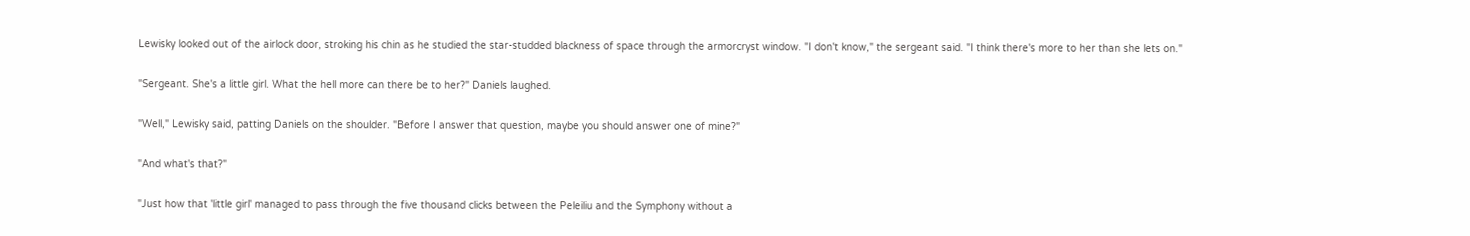Lewisky looked out of the airlock door, stroking his chin as he studied the star-studded blackness of space through the armorcryst window. "I don't know," the sergeant said. "I think there's more to her than she lets on."

"Sergeant. She's a little girl. What the hell more can there be to her?" Daniels laughed.

"Well," Lewisky said, patting Daniels on the shoulder. "Before I answer that question, maybe you should answer one of mine?"

"And what's that?"

"Just how that 'little girl' managed to pass through the five thousand clicks between the Peleiliu and the Symphony without a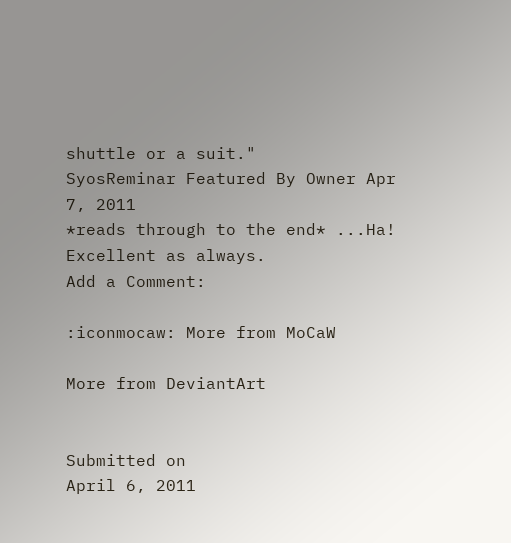shuttle or a suit."
SyosReminar Featured By Owner Apr 7, 2011
*reads through to the end* ...Ha! Excellent as always.
Add a Comment:

:iconmocaw: More from MoCaW

More from DeviantArt


Submitted on
April 6, 2011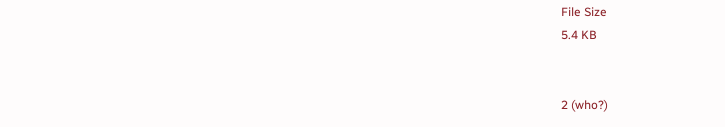File Size
5.4 KB


2 (who?)